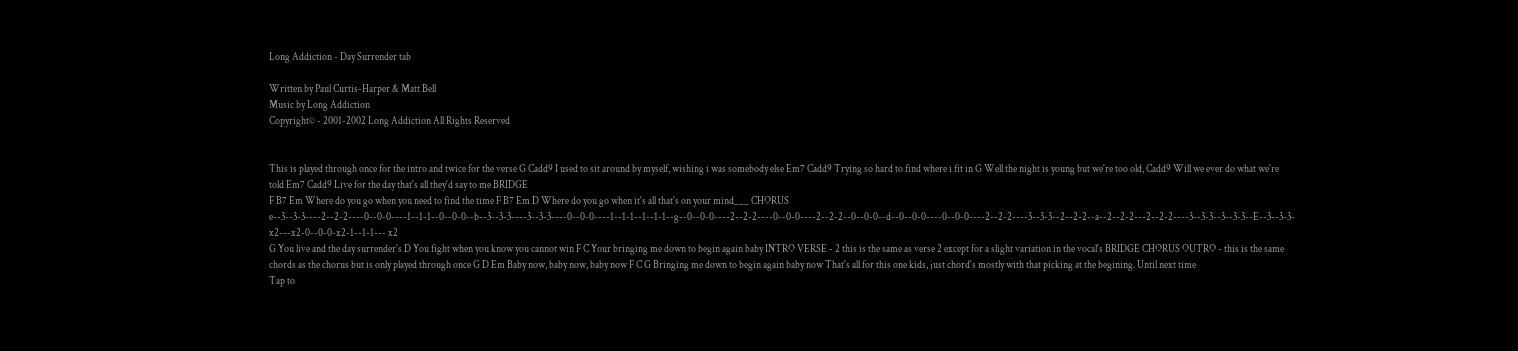Long Addiction - Day Surrender tab

Written by Paul Curtis-Harper & Matt Bell
Music by Long Addiction
Copyright© - 2001-2002 Long Addiction All Rights Reserved


This is played through once for the intro and twice for the verse G Cadd9 I used to sit around by myself, wishing i was somebody else Em7 Cadd9 Trying so hard to find where i fit in G Well the night is young but we're too old, Cadd9 Will we ever do what we're told Em7 Cadd9 Live for the day that's all they'd say to me BRIDGE
F B7 Em Where do you go when you need to find the time F B7 Em D Where do you go when it's all that's on your mind___ CHORUS
e--3--3-3----2--2-2----0--0-0----1--1-1--0--0-0--b--3--3-3----3--3-3----0--0-0----1--1-1--1--1-1--g--0--0-0----2--2-2----0--0-0----2--2-2--0--0-0--d--0--0-0----0--0-0----2--2-2----3--3-3--2--2-2--a--2--2-2---2--2-2----3--3-3--3--3-3--E--3--3-3-x2---x2-0--0-0-x2-1--1-1--- x2
G You live and the day surrender's D You fight when you know you cannot win F C Your bringing me down to begin again baby INTRO VERSE - 2 this is the same as verse 2 except for a slight variation in the vocal's BRIDGE CHORUS OUTRO - this is the same chords as the chorus but is only played through once G D Em Baby now, baby now, baby now F C G Bringing me down to begin again baby now That's all for this one kids, just chord's mostly with that picking at the begining. Until next time
Tap to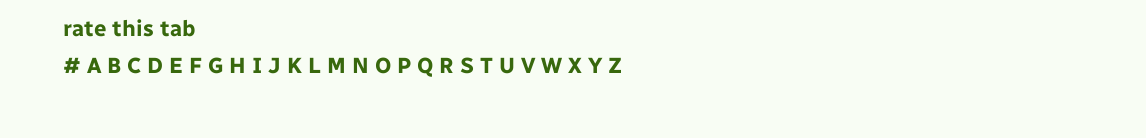rate this tab
# A B C D E F G H I J K L M N O P Q R S T U V W X Y Z